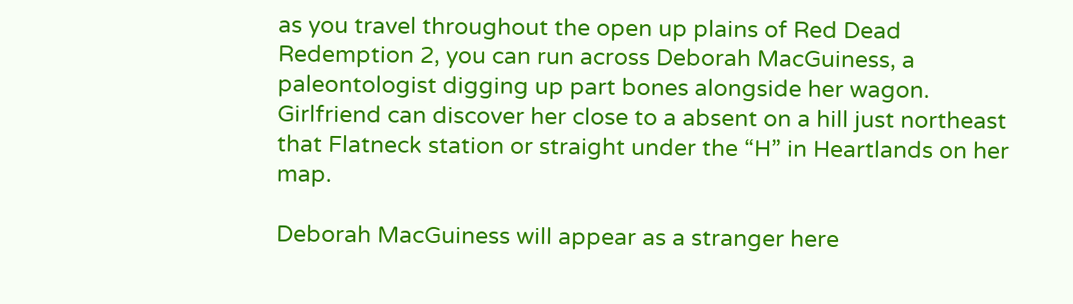as you travel throughout the open up plains of Red Dead Redemption 2, you can run across Deborah MacGuiness, a paleontologist digging up part bones alongside her wagon. Girlfriend can discover her close to a absent on a hill just northeast that Flatneck station or straight under the “H” in Heartlands on her map.

Deborah MacGuiness will appear as a stranger here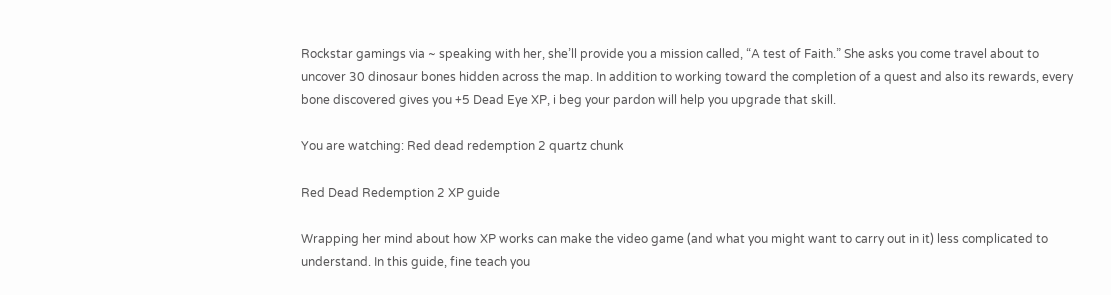Rockstar gamings via ~ speaking with her, she’ll provide you a mission called, “A test of Faith.” She asks you come travel about to uncover 30 dinosaur bones hidden across the map. In addition to working toward the completion of a quest and also its rewards, every bone discovered gives you +5 Dead Eye XP, i beg your pardon will help you upgrade that skill.

You are watching: Red dead redemption 2 quartz chunk

Red Dead Redemption 2 XP guide

Wrapping her mind about how XP works can make the video game (and what you might want to carry out in it) less complicated to understand. In this guide, fine teach you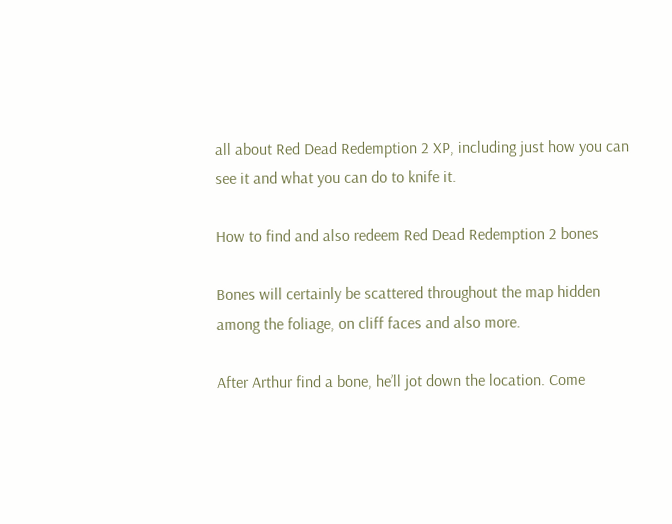all about Red Dead Redemption 2 XP, including just how you can see it and what you can do to knife it.

How to find and also redeem Red Dead Redemption 2 bones

Bones will certainly be scattered throughout the map hidden among the foliage, on cliff faces and also more.

After Arthur find a bone, he’ll jot down the location. Come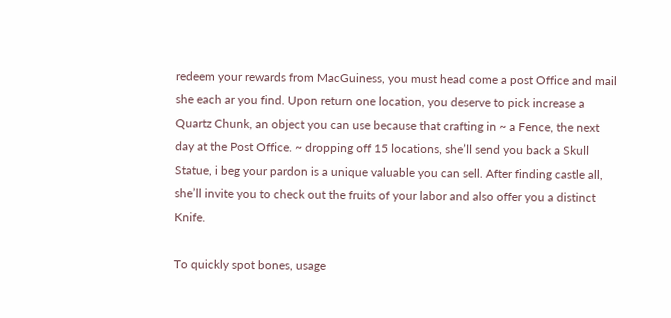redeem your rewards from MacGuiness, you must head come a post Office and mail she each ar you find. Upon return one location, you deserve to pick increase a Quartz Chunk, an object you can use because that crafting in ~ a Fence, the next day at the Post Office. ~ dropping off 15 locations, she’ll send you back a Skull Statue, i beg your pardon is a unique valuable you can sell. After finding castle all, she’ll invite you to check out the fruits of your labor and also offer you a distinct Knife.

To quickly spot bones, usage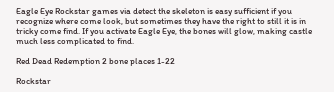Eagle Eye Rockstar games via detect the skeleton is easy sufficient if you recognize where come look, but sometimes they have the right to still it is in tricky come find. If you activate Eagle Eye, the bones will glow, making castle much less complicated to find.

Red Dead Redemption 2 bone places 1-22

Rockstar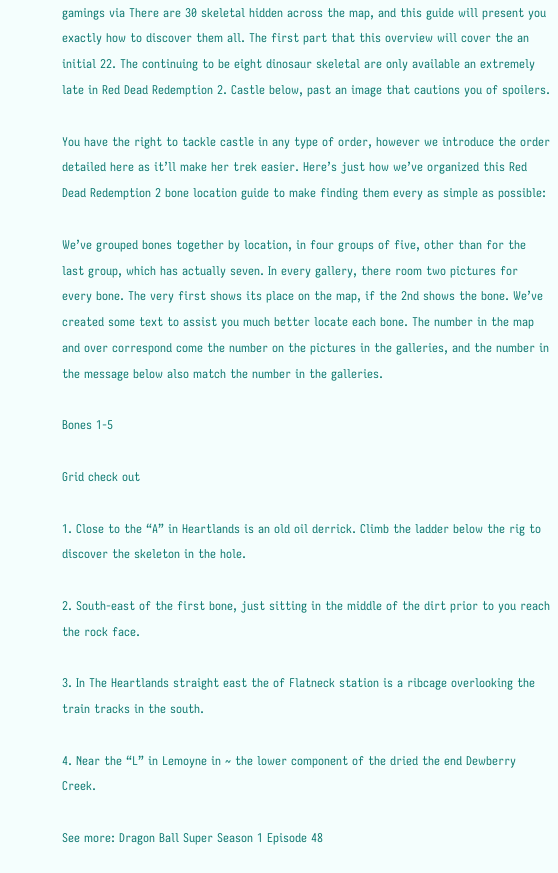gamings via There are 30 skeletal hidden across the map, and this guide will present you exactly how to discover them all. The first part that this overview will cover the an initial 22. The continuing to be eight dinosaur skeletal are only available an extremely late in Red Dead Redemption 2. Castle below, past an image that cautions you of spoilers.

You have the right to tackle castle in any type of order, however we introduce the order detailed here as it’ll make her trek easier. Here’s just how we’ve organized this Red Dead Redemption 2 bone location guide to make finding them every as simple as possible:

We’ve grouped bones together by location, in four groups of five, other than for the last group, which has actually seven. In every gallery, there room two pictures for every bone. The very first shows its place on the map, if the 2nd shows the bone. We’ve created some text to assist you much better locate each bone. The number in the map and over correspond come the number on the pictures in the galleries, and the number in the message below also match the number in the galleries.

Bones 1-5

Grid check out

1. Close to the “A” in Heartlands is an old oil derrick. Climb the ladder below the rig to discover the skeleton in the hole.

2. South-east of the first bone, just sitting in the middle of the dirt prior to you reach the rock face.

3. In The Heartlands straight east the of Flatneck station is a ribcage overlooking the train tracks in the south.

4. Near the “L” in Lemoyne in ~ the lower component of the dried the end Dewberry Creek.

See more: Dragon Ball Super Season 1 Episode 48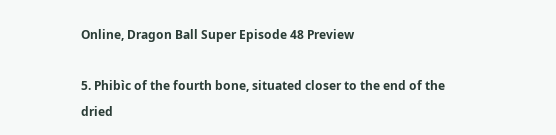Online, Dragon Ball Super Episode 48 Preview

5. Phibìc of the fourth bone, situated closer to the end of the dried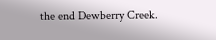the end Dewberry Creek.